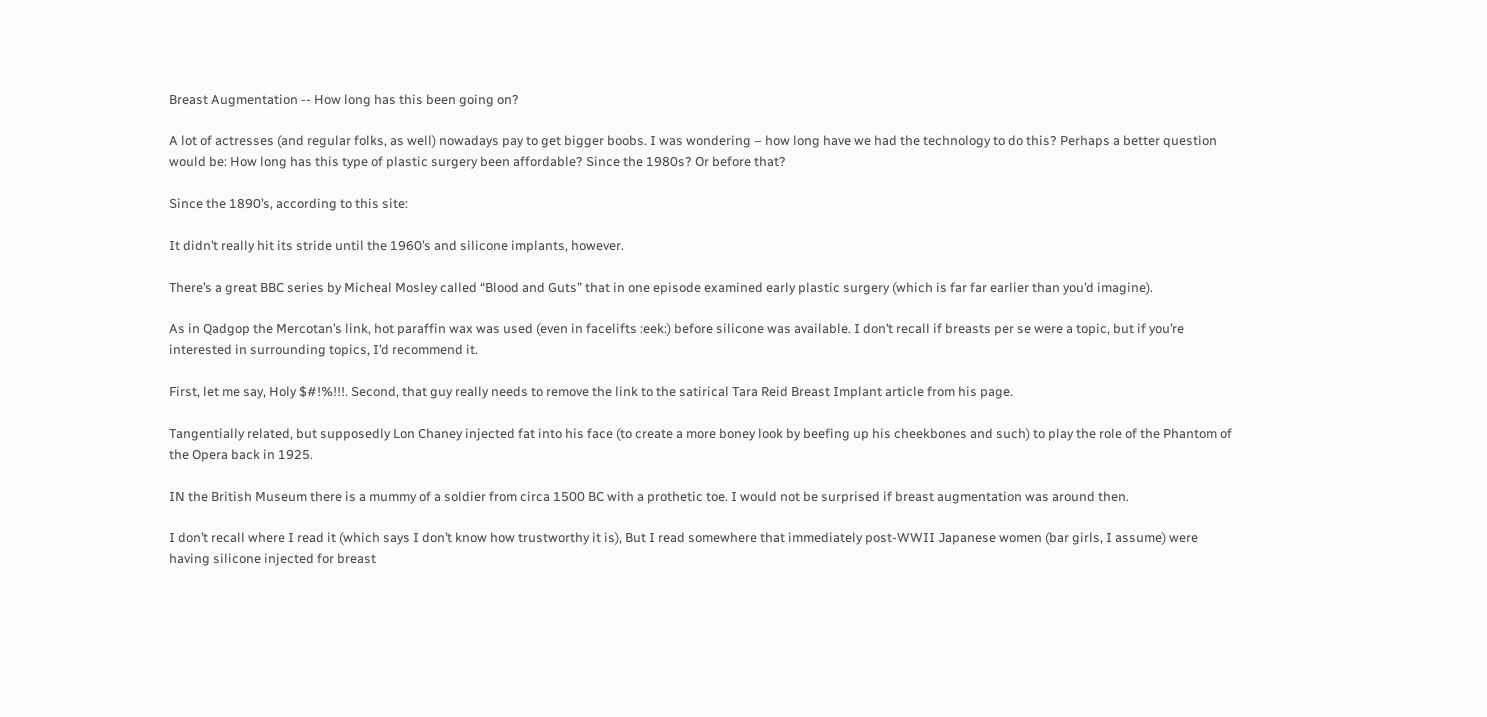Breast Augmentation -- How long has this been going on?

A lot of actresses (and regular folks, as well) nowadays pay to get bigger boobs. I was wondering – how long have we had the technology to do this? Perhaps a better question would be: How long has this type of plastic surgery been affordable? Since the 1980s? Or before that?

Since the 1890’s, according to this site:

It didn’t really hit its stride until the 1960’s and silicone implants, however.

There’s a great BBC series by Micheal Mosley called “Blood and Guts” that in one episode examined early plastic surgery (which is far far earlier than you’d imagine).

As in Qadgop the Mercotan’s link, hot paraffin wax was used (even in facelifts :eek:) before silicone was available. I don’t recall if breasts per se were a topic, but if you’re interested in surrounding topics, I’d recommend it.

First, let me say, Holy $#!%!!!. Second, that guy really needs to remove the link to the satirical Tara Reid Breast Implant article from his page.

Tangentially related, but supposedly Lon Chaney injected fat into his face (to create a more boney look by beefing up his cheekbones and such) to play the role of the Phantom of the Opera back in 1925.

IN the British Museum there is a mummy of a soldier from circa 1500 BC with a prothetic toe. I would not be surprised if breast augmentation was around then.

I don’t recall where I read it (which says I don’t know how trustworthy it is), But I read somewhere that immediately post-WWII Japanese women (bar girls, I assume) were having silicone injected for breast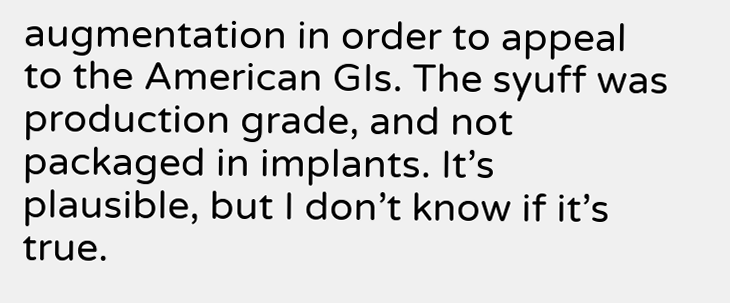augmentation in order to appeal to the American GIs. The syuff was production grade, and not packaged in implants. It’s plausible, but I don’t know if it’s true.